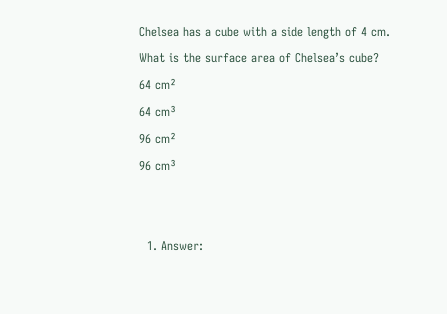Chelsea has a cube with a side length of 4 cm.
What is the surface area of Chelsea’s cube?
64 cm²
64 cm³
96 cm²
96 cm³


  1. Answer: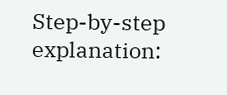Step-by-step explanation: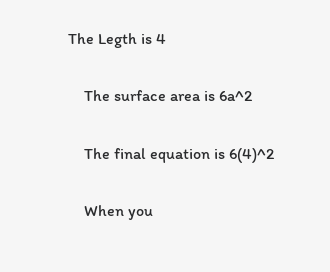The Legth is 4

    The surface area is 6a^2

    The final equation is 6(4)^2

    When you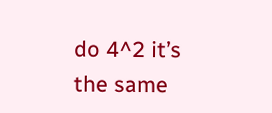do 4^2 it’s the same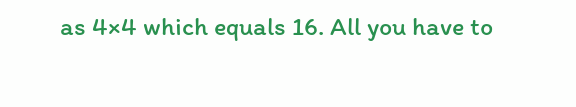as 4×4 which equals 16. All you have to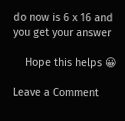do now is 6 x 16 and you get your answer

    Hope this helps 😀

Leave a Comment